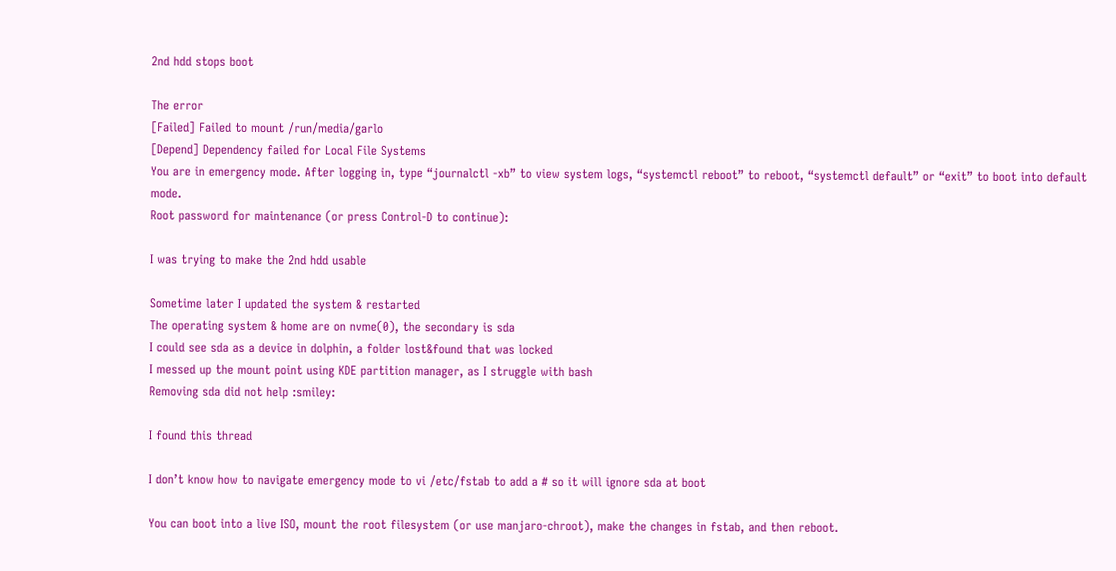2nd hdd stops boot

The error
[Failed] Failed to mount /run/media/garlo
[Depend] Dependency failed for Local File Systems
You are in emergency mode. After logging in, type “journalctl -xb” to view system logs, “systemctl reboot” to reboot, “systemctl default” or “exit” to boot into default mode.
Root password for maintenance (or press Control-D to continue):

I was trying to make the 2nd hdd usable

Sometime later I updated the system & restarted
The operating system & home are on nvme(0), the secondary is sda
I could see sda as a device in dolphin, a folder lost&found that was locked
I messed up the mount point using KDE partition manager, as I struggle with bash
Removing sda did not help :smiley:

I found this thread

I don’t know how to navigate emergency mode to vi /etc/fstab to add a # so it will ignore sda at boot

You can boot into a live ISO, mount the root filesystem (or use manjaro-chroot), make the changes in fstab, and then reboot.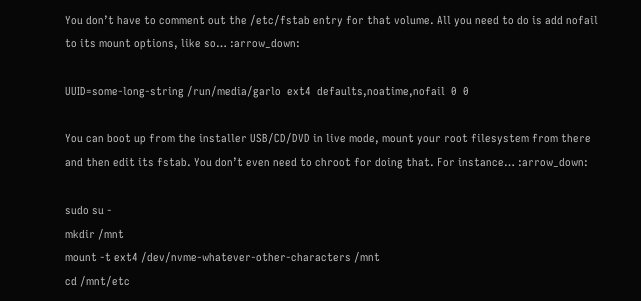You don’t have to comment out the /etc/fstab entry for that volume. All you need to do is add nofail to its mount options, like so… :arrow_down:

UUID=some-long-string /run/media/garlo  ext4  defaults,noatime,nofail  0  0

You can boot up from the installer USB/CD/DVD in live mode, mount your root filesystem from there and then edit its fstab. You don’t even need to chroot for doing that. For instance… :arrow_down:

sudo su -
mkdir /mnt
mount -t ext4 /dev/nvme-whatever-other-characters /mnt
cd /mnt/etc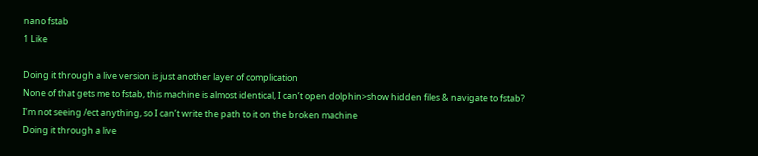nano fstab
1 Like

Doing it through a live version is just another layer of complication
None of that gets me to fstab, this machine is almost identical, I can’t open dolphin>show hidden files & navigate to fstab?
I’m not seeing /ect anything, so I can’t write the path to it on the broken machine
Doing it through a live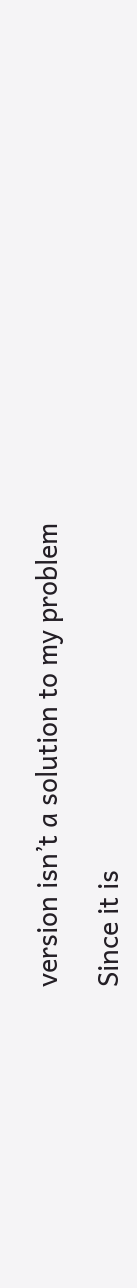version isn’t a solution to my problem

Since it is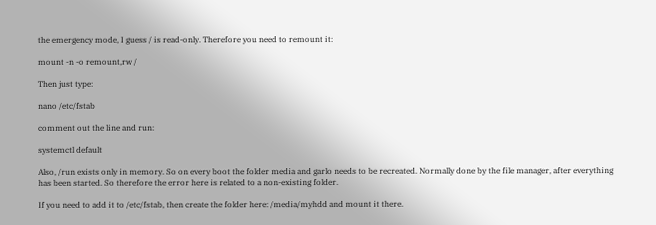the emergency mode, I guess / is read-only. Therefore you need to remount it:

mount -n -o remount,rw /

Then just type:

nano /etc/fstab

comment out the line and run:

systemctl default

Also, /run exists only in memory. So on every boot the folder media and garlo needs to be recreated. Normally done by the file manager, after everything has been started. So therefore the error here is related to a non-existing folder.

If you need to add it to /etc/fstab, then create the folder here: /media/myhdd and mount it there.